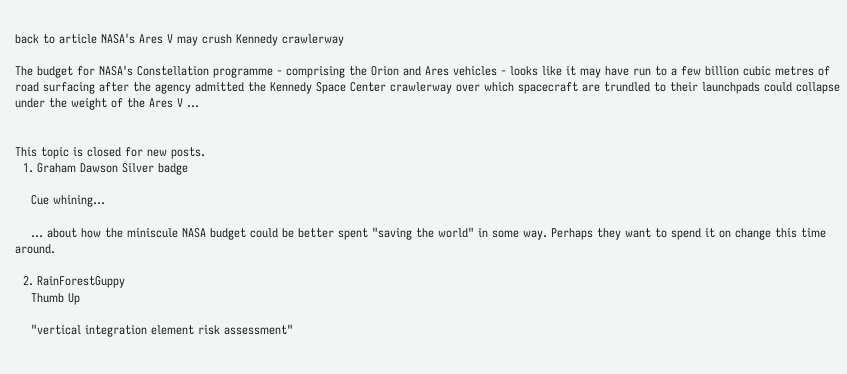back to article NASA's Ares V may crush Kennedy crawlerway

The budget for NASA's Constellation programme - comprising the Orion and Ares vehicles - looks like it may have run to a few billion cubic metres of road surfacing after the agency admitted the Kennedy Space Center crawlerway over which spacecraft are trundled to their launchpads could collapse under the weight of the Ares V …


This topic is closed for new posts.
  1. Graham Dawson Silver badge

    Cue whining...

    ... about how the miniscule NASA budget could be better spent "saving the world" in some way. Perhaps they want to spend it on change this time around.

  2. RainForestGuppy
    Thumb Up

    "vertical integration element risk assessment"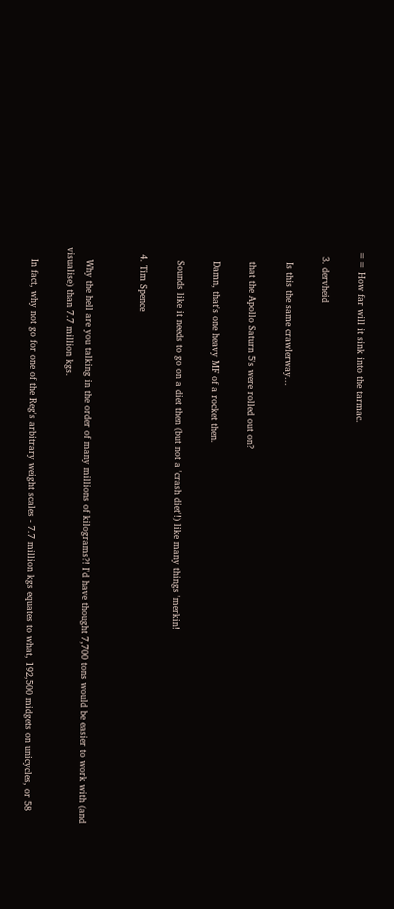== How far will it sink into the tarmac.

  3. dervheid

    Is this the same crawlerway...

    that the Apollo Saturn 5's were rolled out on?

    Damn, that's one heavy MF of a rocket then.

    Sounds like it needs to go on a diet then (but not a 'crash diet'!) like many things 'merkin!

  4. Tim Spence


    Why the hell are you talking in the order of many millions of kilograms?! I'd have thought 7,700 tons would be easier to work with (and visualise) than 7.7 million kgs.

    In fact, why not go for one of the Reg's arbitrary weight scales - 7.7 million kgs equates to what, 192,500 midgets on unicycles, or 58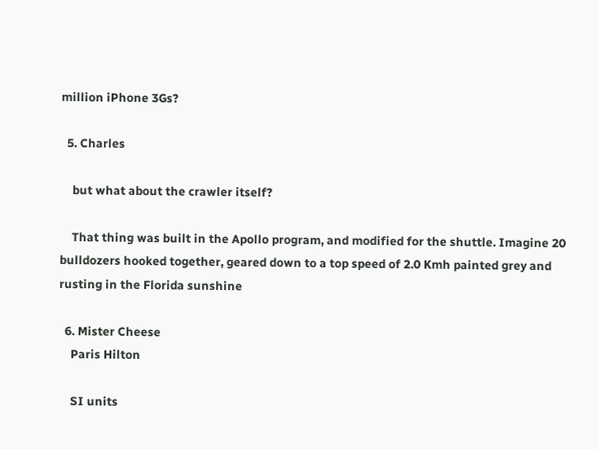million iPhone 3Gs?

  5. Charles

    but what about the crawler itself?

    That thing was built in the Apollo program, and modified for the shuttle. Imagine 20 bulldozers hooked together, geared down to a top speed of 2.0 Kmh painted grey and rusting in the Florida sunshine

  6. Mister Cheese
    Paris Hilton

    SI units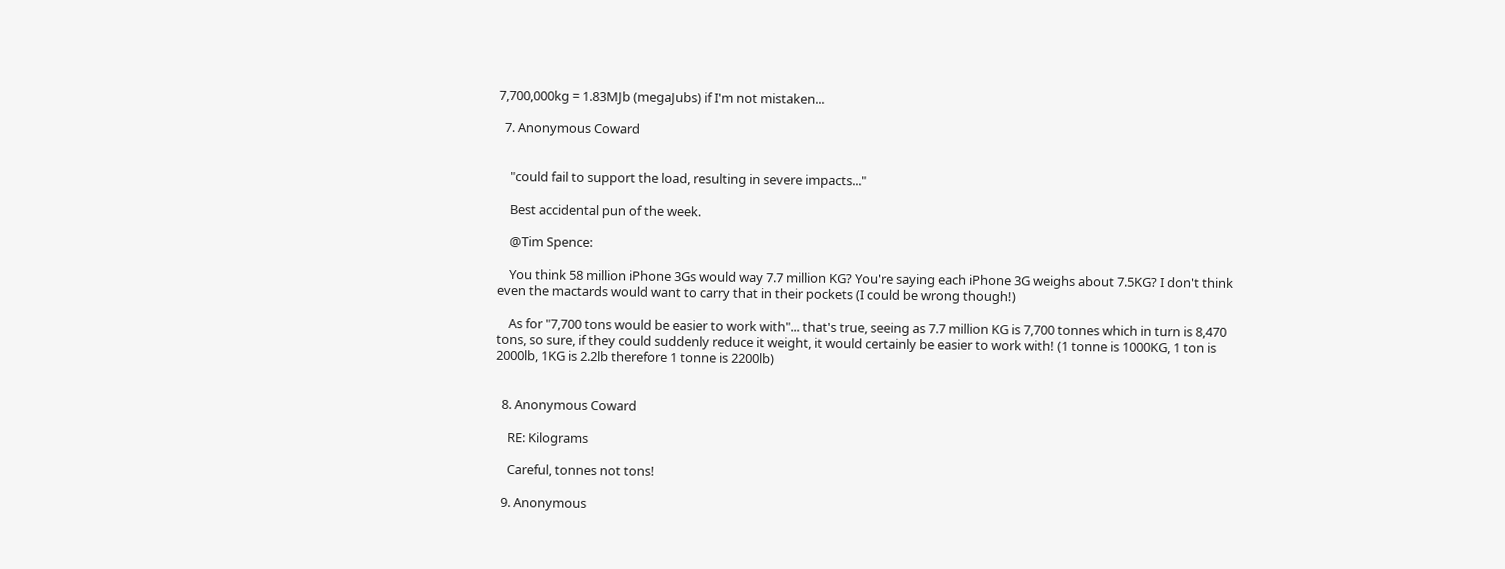7,700,000kg = 1.83MJb (megaJubs) if I'm not mistaken...

  7. Anonymous Coward


    "could fail to support the load, resulting in severe impacts..."

    Best accidental pun of the week.

    @Tim Spence:

    You think 58 million iPhone 3Gs would way 7.7 million KG? You're saying each iPhone 3G weighs about 7.5KG? I don't think even the mactards would want to carry that in their pockets (I could be wrong though!)

    As for "7,700 tons would be easier to work with"... that's true, seeing as 7.7 million KG is 7,700 tonnes which in turn is 8,470 tons, so sure, if they could suddenly reduce it weight, it would certainly be easier to work with! (1 tonne is 1000KG, 1 ton is 2000lb, 1KG is 2.2lb therefore 1 tonne is 2200lb)


  8. Anonymous Coward

    RE: Kilograms

    Careful, tonnes not tons!

  9. Anonymous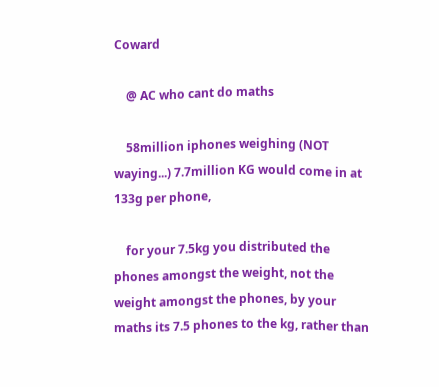Coward

    @ AC who cant do maths

    58million iphones weighing (NOT waying...) 7.7million KG would come in at 133g per phone,

    for your 7.5kg you distributed the phones amongst the weight, not the weight amongst the phones, by your maths its 7.5 phones to the kg, rather than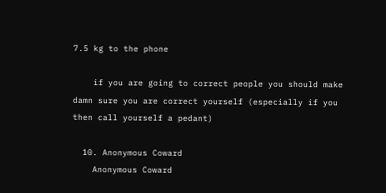7.5 kg to the phone

    if you are going to correct people you should make damn sure you are correct yourself (especially if you then call yourself a pedant)

  10. Anonymous Coward
    Anonymous Coward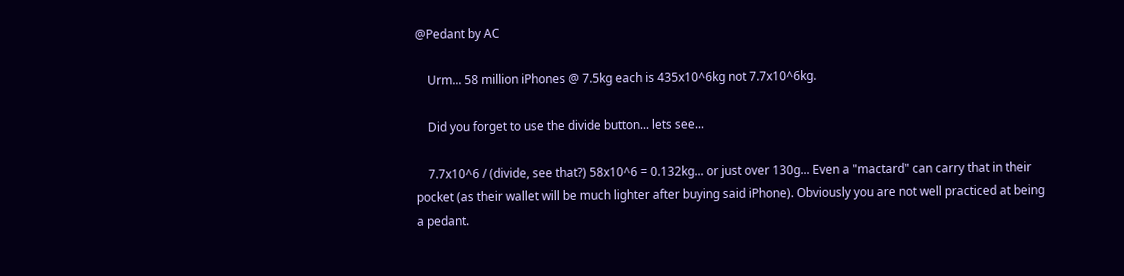@Pedant by AC

    Urm... 58 million iPhones @ 7.5kg each is 435x10^6kg not 7.7x10^6kg.

    Did you forget to use the divide button... lets see...

    7.7x10^6 / (divide, see that?) 58x10^6 = 0.132kg... or just over 130g... Even a "mactard" can carry that in their pocket (as their wallet will be much lighter after buying said iPhone). Obviously you are not well practiced at being a pedant.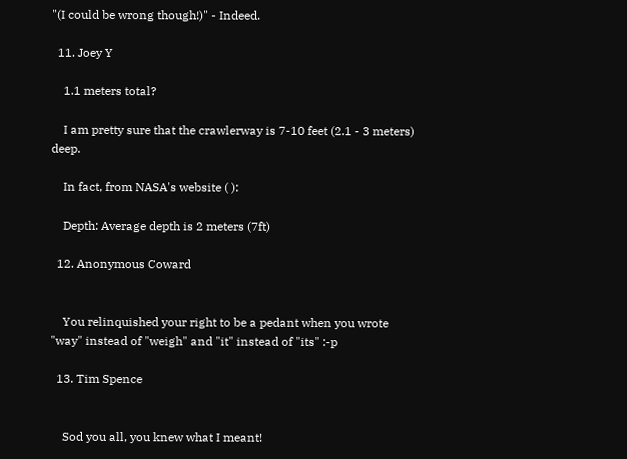"(I could be wrong though!)" - Indeed.

  11. Joey Y

    1.1 meters total?

    I am pretty sure that the crawlerway is 7-10 feet (2.1 - 3 meters) deep.

    In fact, from NASA's website ( ):

    Depth: Average depth is 2 meters (7ft)

  12. Anonymous Coward


    You relinquished your right to be a pedant when you wrote "way" instead of "weigh" and "it" instead of "its" :-p

  13. Tim Spence


    Sod you all, you knew what I meant!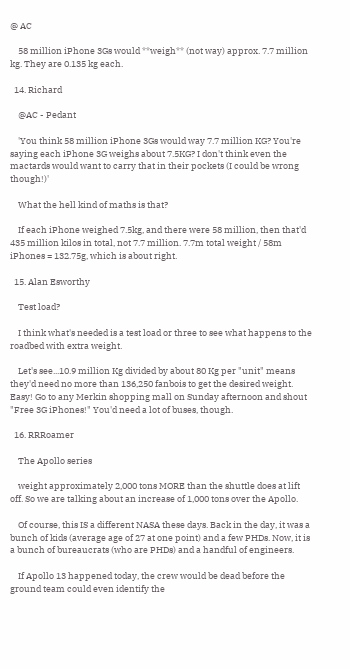@ AC

    58 million iPhone 3Gs would **weigh** (not way) approx. 7.7 million kg. They are 0.135 kg each.

  14. Richard

    @AC - Pedant

    'You think 58 million iPhone 3Gs would way 7.7 million KG? You're saying each iPhone 3G weighs about 7.5KG? I don't think even the mactards would want to carry that in their pockets (I could be wrong though!)'

    What the hell kind of maths is that?

    If each iPhone weighed 7.5kg, and there were 58 million, then that'd 435 million kilos in total, not 7.7 million. 7.7m total weight / 58m iPhones = 132.75g, which is about right.

  15. Alan Esworthy

    Test load?

    I think what's needed is a test load or three to see what happens to the roadbed with extra weight.

    Let's see...10.9 million Kg divided by about 80 Kg per "unit" means they'd need no more than 136,250 fanbois to get the desired weight. Easy! Go to any Merkin shopping mall on Sunday afternoon and shout "Free 3G iPhones!" You'd need a lot of buses, though.

  16. RRRoamer

    The Apollo series

    weight approximately 2,000 tons MORE than the shuttle does at lift off. So we are talking about an increase of 1,000 tons over the Apollo.

    Of course, this IS a different NASA these days. Back in the day, it was a bunch of kids (average age of 27 at one point) and a few PHDs. Now, it is a bunch of bureaucrats (who are PHDs) and a handful of engineers.

    If Apollo 13 happened today, the crew would be dead before the ground team could even identify the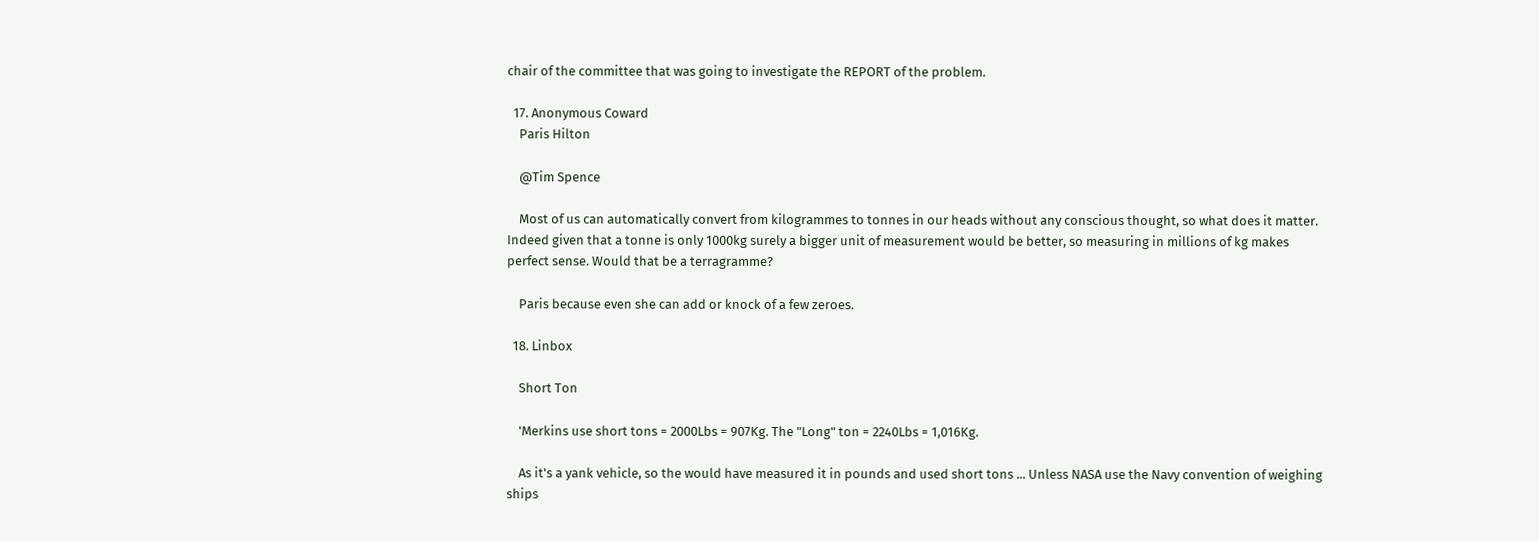chair of the committee that was going to investigate the REPORT of the problem.

  17. Anonymous Coward
    Paris Hilton

    @Tim Spence

    Most of us can automatically convert from kilogrammes to tonnes in our heads without any conscious thought, so what does it matter. Indeed given that a tonne is only 1000kg surely a bigger unit of measurement would be better, so measuring in millions of kg makes perfect sense. Would that be a terragramme?

    Paris because even she can add or knock of a few zeroes.

  18. Linbox

    Short Ton

    'Merkins use short tons = 2000Lbs = 907Kg. The "Long" ton = 2240Lbs = 1,016Kg.

    As it's a yank vehicle, so the would have measured it in pounds and used short tons ... Unless NASA use the Navy convention of weighing ships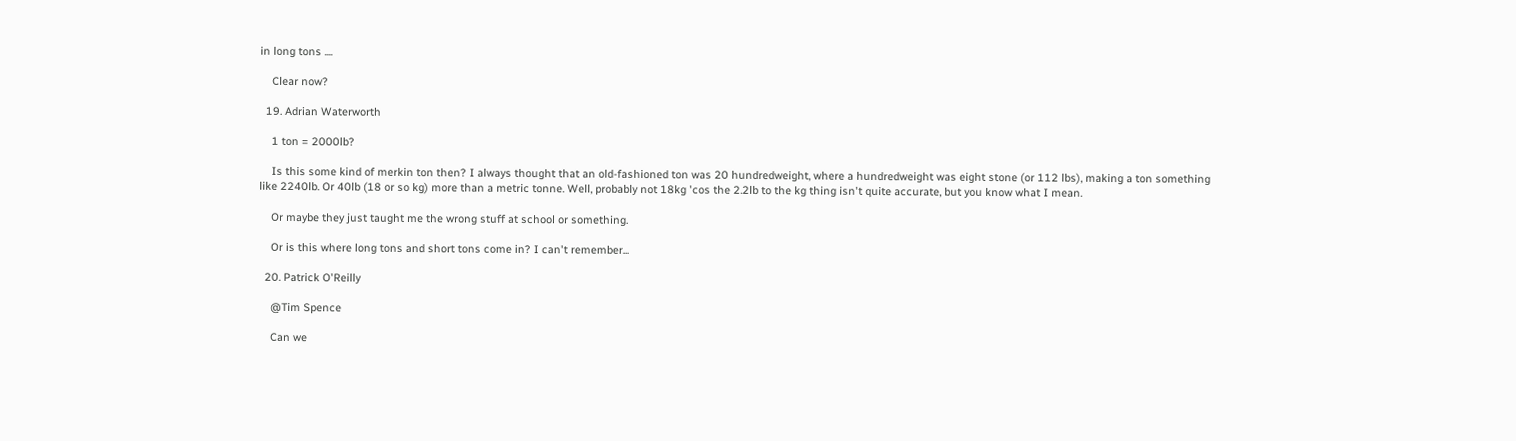in long tons ....

    Clear now?

  19. Adrian Waterworth

    1 ton = 2000lb?

    Is this some kind of merkin ton then? I always thought that an old-fashioned ton was 20 hundredweight, where a hundredweight was eight stone (or 112 lbs), making a ton something like 2240lb. Or 40lb (18 or so kg) more than a metric tonne. Well, probably not 18kg 'cos the 2.2lb to the kg thing isn't quite accurate, but you know what I mean.

    Or maybe they just taught me the wrong stuff at school or something.

    Or is this where long tons and short tons come in? I can't remember...

  20. Patrick O'Reilly

    @Tim Spence

    Can we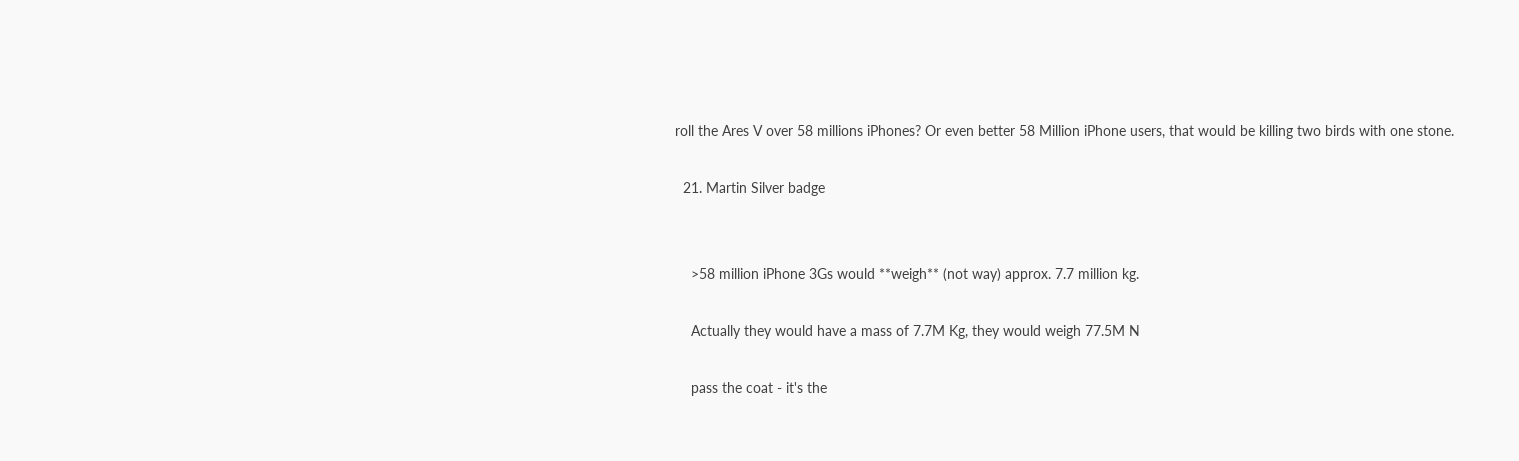roll the Ares V over 58 millions iPhones? Or even better 58 Million iPhone users, that would be killing two birds with one stone.

  21. Martin Silver badge


    >58 million iPhone 3Gs would **weigh** (not way) approx. 7.7 million kg.

    Actually they would have a mass of 7.7M Kg, they would weigh 77.5M N

    pass the coat - it's the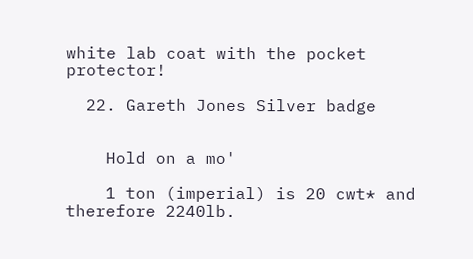white lab coat with the pocket protector!

  22. Gareth Jones Silver badge


    Hold on a mo'

    1 ton (imperial) is 20 cwt* and therefore 2240lb.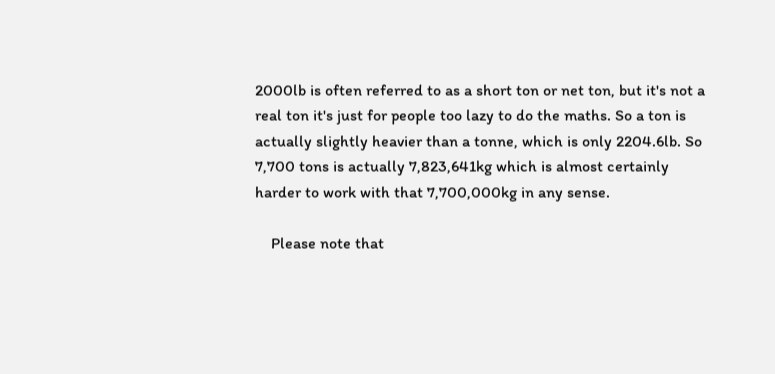2000lb is often referred to as a short ton or net ton, but it's not a real ton it's just for people too lazy to do the maths. So a ton is actually slightly heavier than a tonne, which is only 2204.6lb. So 7,700 tons is actually 7,823,641kg which is almost certainly harder to work with that 7,700,000kg in any sense.

    Please note that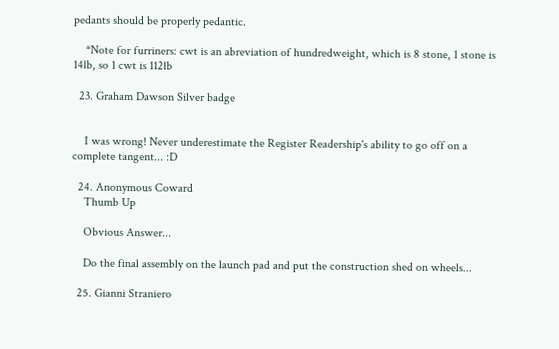pedants should be properly pedantic.

    *Note for furriners: cwt is an abreviation of hundredweight, which is 8 stone, 1 stone is 14lb, so 1 cwt is 112lb

  23. Graham Dawson Silver badge


    I was wrong! Never underestimate the Register Readership's ability to go off on a complete tangent... :D

  24. Anonymous Coward
    Thumb Up

    Obvious Answer...

    Do the final assembly on the launch pad and put the construction shed on wheels...

  25. Gianni Straniero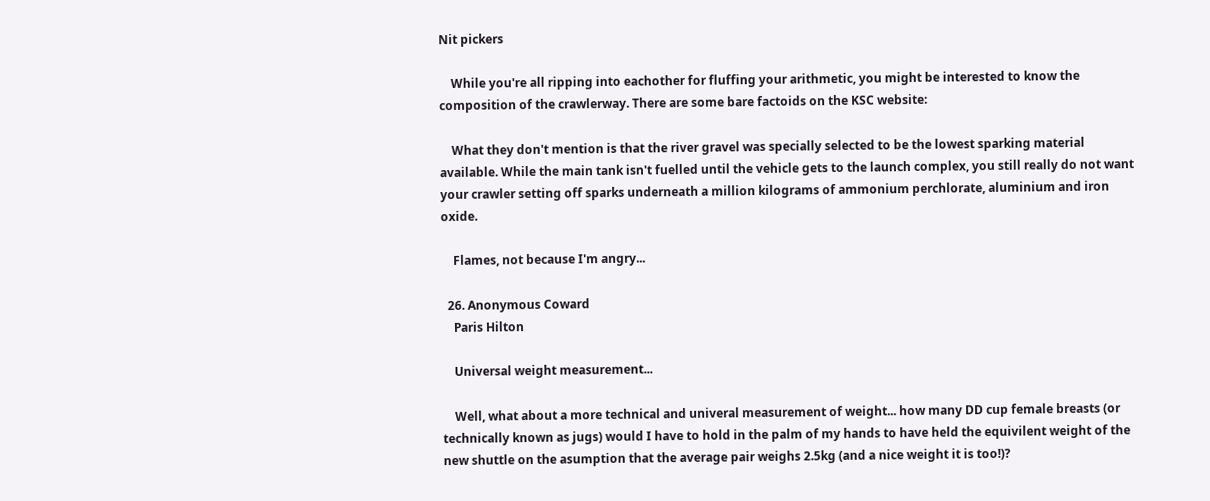Nit pickers

    While you're all ripping into eachother for fluffing your arithmetic, you might be interested to know the composition of the crawlerway. There are some bare factoids on the KSC website:

    What they don't mention is that the river gravel was specially selected to be the lowest sparking material available. While the main tank isn't fuelled until the vehicle gets to the launch complex, you still really do not want your crawler setting off sparks underneath a million kilograms of ammonium perchlorate, aluminium and iron oxide.

    Flames, not because I'm angry...

  26. Anonymous Coward
    Paris Hilton

    Universal weight measurement...

    Well, what about a more technical and univeral measurement of weight... how many DD cup female breasts (or technically known as jugs) would I have to hold in the palm of my hands to have held the equivilent weight of the new shuttle on the asumption that the average pair weighs 2.5kg (and a nice weight it is too!)?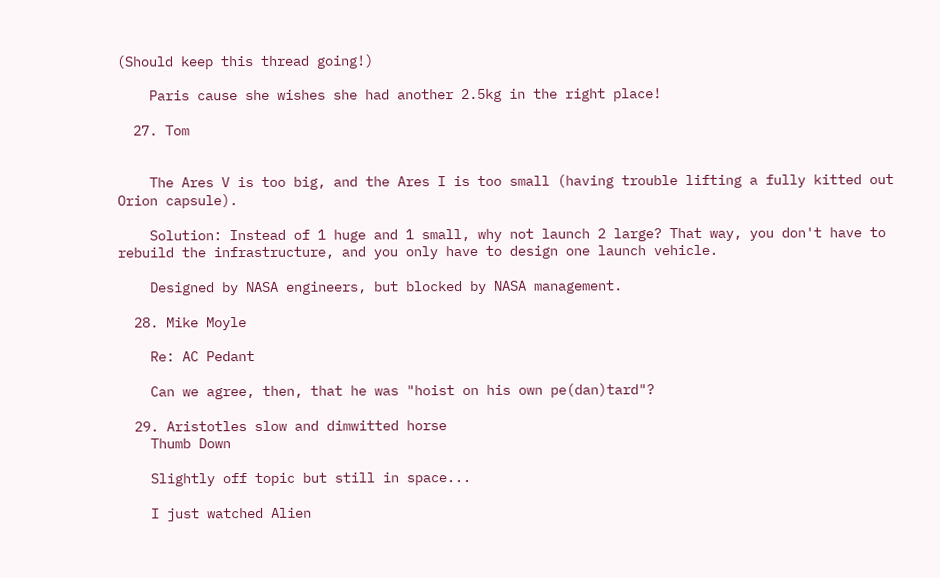(Should keep this thread going!)

    Paris cause she wishes she had another 2.5kg in the right place!

  27. Tom


    The Ares V is too big, and the Ares I is too small (having trouble lifting a fully kitted out Orion capsule).

    Solution: Instead of 1 huge and 1 small, why not launch 2 large? That way, you don't have to rebuild the infrastructure, and you only have to design one launch vehicle.

    Designed by NASA engineers, but blocked by NASA management.

  28. Mike Moyle

    Re: AC Pedant

    Can we agree, then, that he was "hoist on his own pe(dan)tard"?

  29. Aristotles slow and dimwitted horse
    Thumb Down

    Slightly off topic but still in space...

    I just watched Alien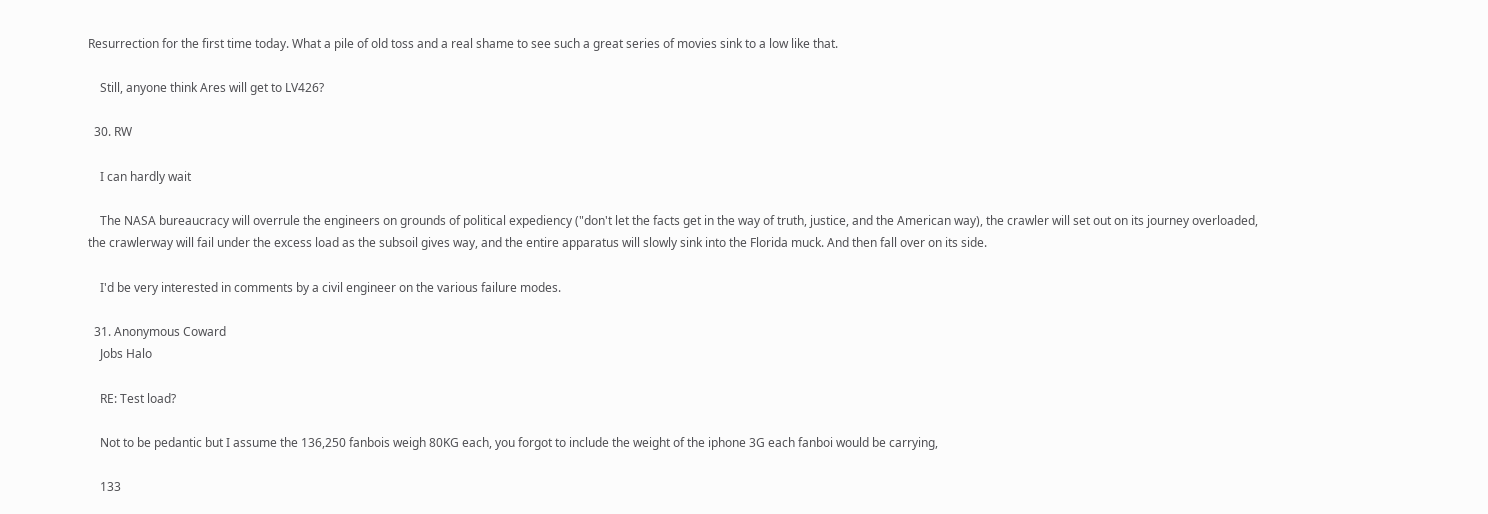Resurrection for the first time today. What a pile of old toss and a real shame to see such a great series of movies sink to a low like that.

    Still, anyone think Ares will get to LV426?

  30. RW

    I can hardly wait

    The NASA bureaucracy will overrule the engineers on grounds of political expediency ("don't let the facts get in the way of truth, justice, and the American way), the crawler will set out on its journey overloaded, the crawlerway will fail under the excess load as the subsoil gives way, and the entire apparatus will slowly sink into the Florida muck. And then fall over on its side.

    I'd be very interested in comments by a civil engineer on the various failure modes.

  31. Anonymous Coward
    Jobs Halo

    RE: Test load?

    Not to be pedantic but I assume the 136,250 fanbois weigh 80KG each, you forgot to include the weight of the iphone 3G each fanboi would be carrying,

    133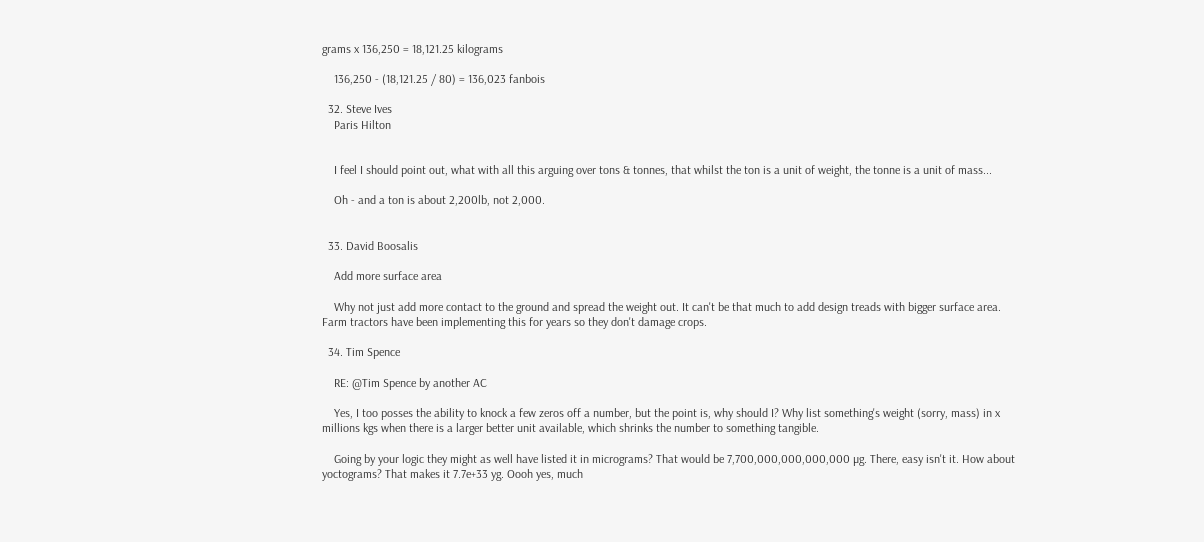grams x 136,250 = 18,121.25 kilograms

    136,250 - (18,121.25 / 80) = 136,023 fanbois

  32. Steve Ives
    Paris Hilton


    I feel I should point out, what with all this arguing over tons & tonnes, that whilst the ton is a unit of weight, the tonne is a unit of mass...

    Oh - and a ton is about 2,200lb, not 2,000.


  33. David Boosalis

    Add more surface area

    Why not just add more contact to the ground and spread the weight out. It can't be that much to add design treads with bigger surface area. Farm tractors have been implementing this for years so they don't damage crops.

  34. Tim Spence

    RE: @Tim Spence by another AC

    Yes, I too posses the ability to knock a few zeros off a number, but the point is, why should I? Why list something's weight (sorry, mass) in x millions kgs when there is a larger better unit available, which shrinks the number to something tangible.

    Going by your logic they might as well have listed it in micrograms? That would be 7,700,000,000,000,000 µg. There, easy isn't it. How about yoctograms? That makes it 7.7e+33 yg. Oooh yes, much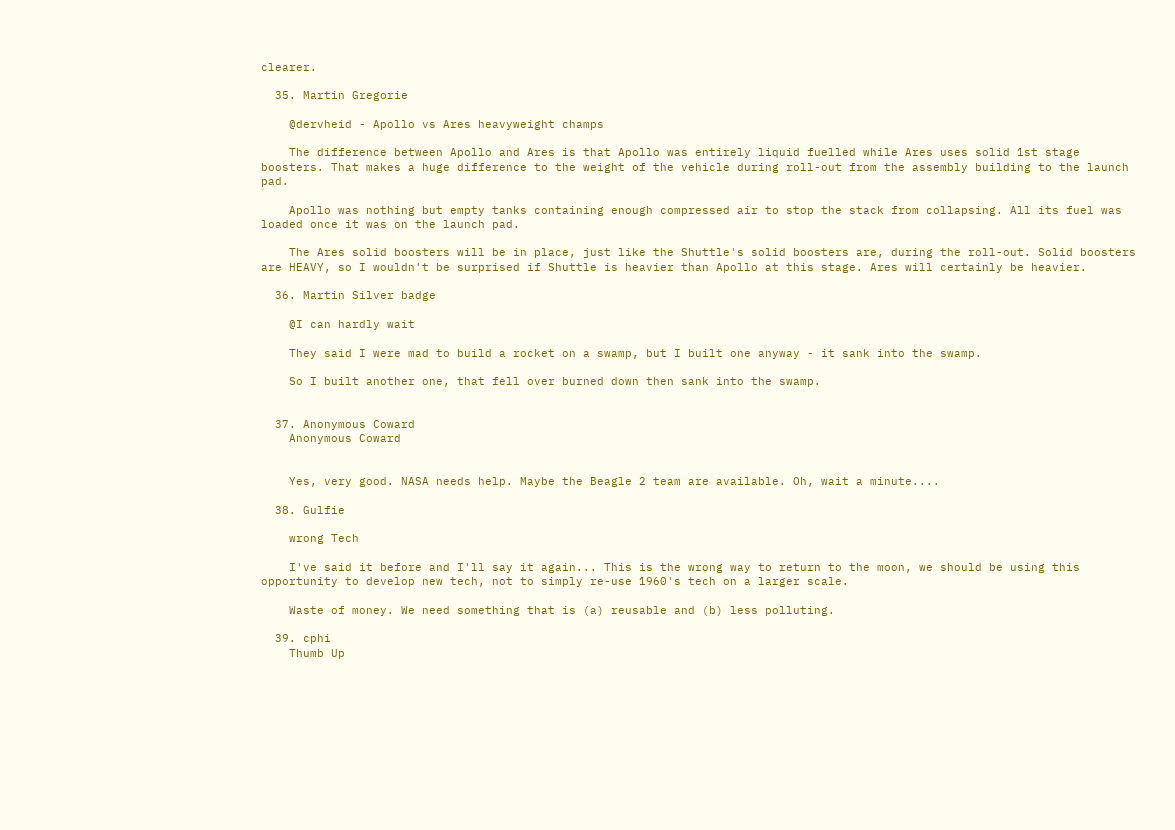clearer.

  35. Martin Gregorie

    @dervheid - Apollo vs Ares heavyweight champs

    The difference between Apollo and Ares is that Apollo was entirely liquid fuelled while Ares uses solid 1st stage boosters. That makes a huge difference to the weight of the vehicle during roll-out from the assembly building to the launch pad.

    Apollo was nothing but empty tanks containing enough compressed air to stop the stack from collapsing. All its fuel was loaded once it was on the launch pad.

    The Ares solid boosters will be in place, just like the Shuttle's solid boosters are, during the roll-out. Solid boosters are HEAVY, so I wouldn't be surprised if Shuttle is heavier than Apollo at this stage. Ares will certainly be heavier.

  36. Martin Silver badge

    @I can hardly wait

    They said I were mad to build a rocket on a swamp, but I built one anyway - it sank into the swamp.

    So I built another one, that fell over burned down then sank into the swamp.


  37. Anonymous Coward
    Anonymous Coward


    Yes, very good. NASA needs help. Maybe the Beagle 2 team are available. Oh, wait a minute....

  38. Gulfie

    wrong Tech

    I've said it before and I'll say it again... This is the wrong way to return to the moon, we should be using this opportunity to develop new tech, not to simply re-use 1960's tech on a larger scale.

    Waste of money. We need something that is (a) reusable and (b) less polluting.

  39. cphi
    Thumb Up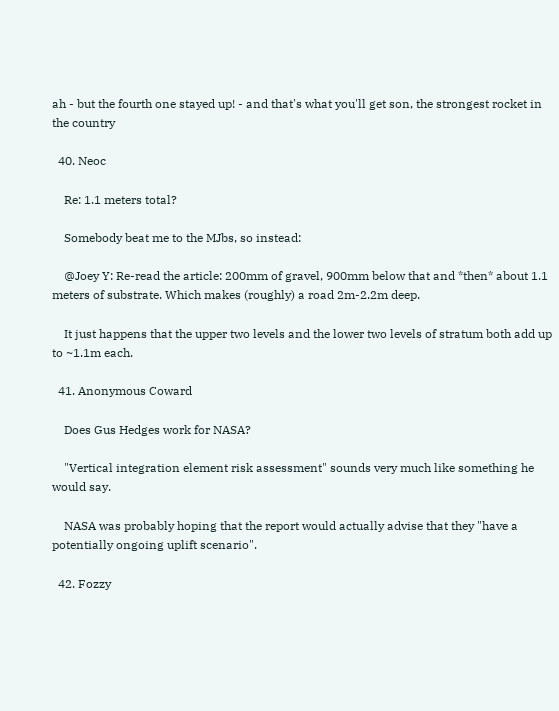ah - but the fourth one stayed up! - and that's what you'll get son, the strongest rocket in the country

  40. Neoc

    Re: 1.1 meters total?

    Somebody beat me to the MJbs, so instead:

    @Joey Y: Re-read the article: 200mm of gravel, 900mm below that and *then* about 1.1 meters of substrate. Which makes (roughly) a road 2m-2.2m deep.

    It just happens that the upper two levels and the lower two levels of stratum both add up to ~1.1m each.

  41. Anonymous Coward

    Does Gus Hedges work for NASA?

    "Vertical integration element risk assessment" sounds very much like something he would say.

    NASA was probably hoping that the report would actually advise that they "have a potentially ongoing uplift scenario".

  42. Fozzy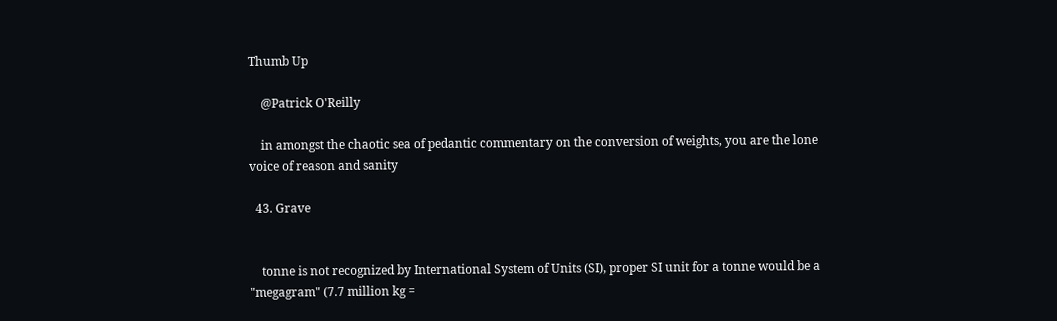Thumb Up

    @Patrick O'Reilly

    in amongst the chaotic sea of pedantic commentary on the conversion of weights, you are the lone voice of reason and sanity

  43. Grave


    tonne is not recognized by International System of Units (SI), proper SI unit for a tonne would be a "megagram" (7.7 million kg =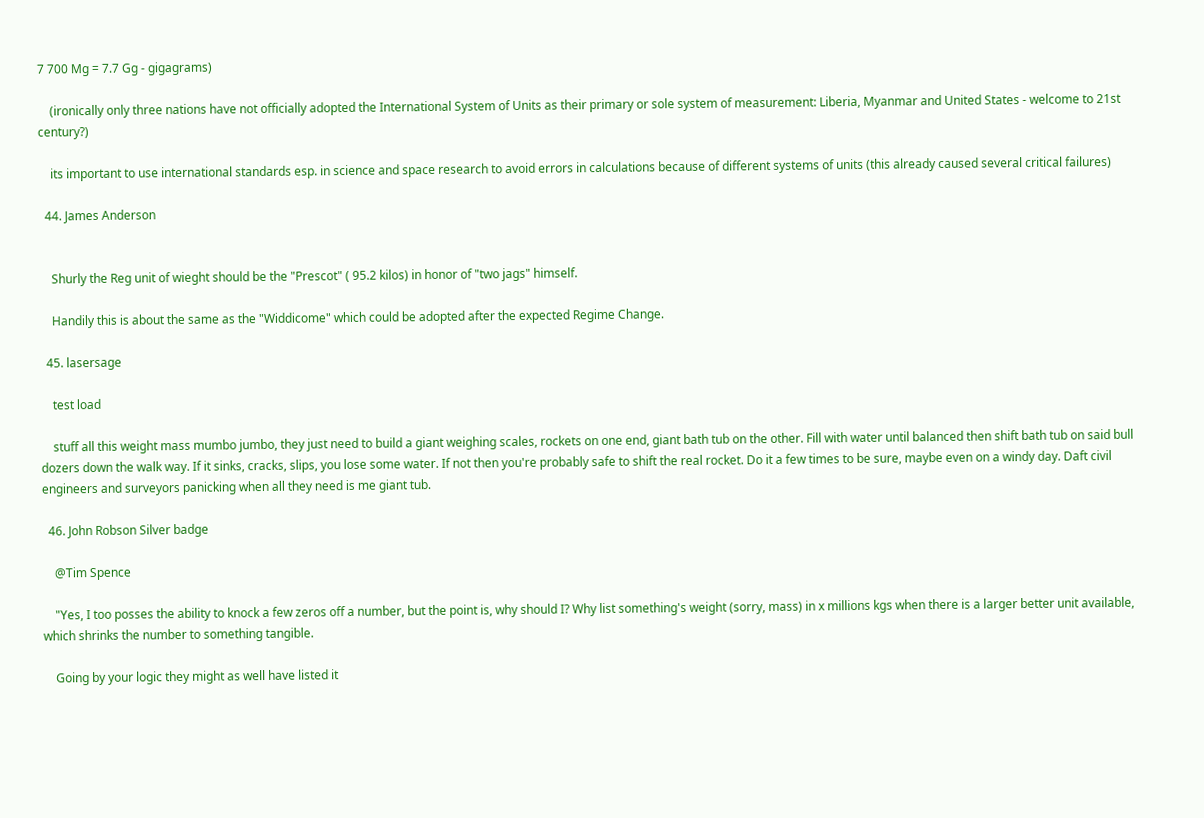7 700 Mg = 7.7 Gg - gigagrams)

    (ironically only three nations have not officially adopted the International System of Units as their primary or sole system of measurement: Liberia, Myanmar and United States - welcome to 21st century?)

    its important to use international standards esp. in science and space research to avoid errors in calculations because of different systems of units (this already caused several critical failures)

  44. James Anderson


    Shurly the Reg unit of wieght should be the "Prescot" ( 95.2 kilos) in honor of "two jags" himself.

    Handily this is about the same as the "Widdicome" which could be adopted after the expected Regime Change.

  45. lasersage

    test load

    stuff all this weight mass mumbo jumbo, they just need to build a giant weighing scales, rockets on one end, giant bath tub on the other. Fill with water until balanced then shift bath tub on said bull dozers down the walk way. If it sinks, cracks, slips, you lose some water. If not then you're probably safe to shift the real rocket. Do it a few times to be sure, maybe even on a windy day. Daft civil engineers and surveyors panicking when all they need is me giant tub.

  46. John Robson Silver badge

    @Tim Spence

    "Yes, I too posses the ability to knock a few zeros off a number, but the point is, why should I? Why list something's weight (sorry, mass) in x millions kgs when there is a larger better unit available, which shrinks the number to something tangible.

    Going by your logic they might as well have listed it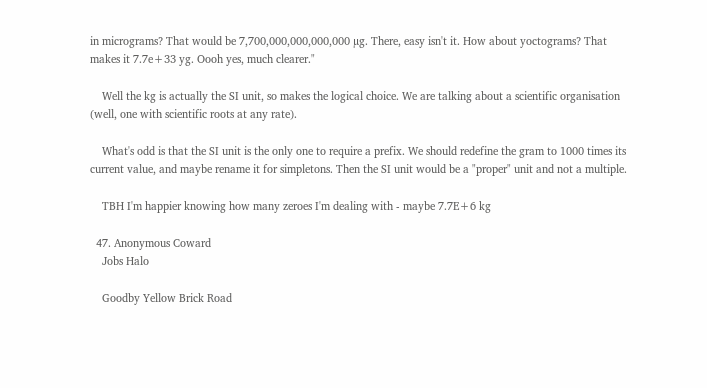in micrograms? That would be 7,700,000,000,000,000 µg. There, easy isn't it. How about yoctograms? That makes it 7.7e+33 yg. Oooh yes, much clearer."

    Well the kg is actually the SI unit, so makes the logical choice. We are talking about a scientific organisation (well, one with scientific roots at any rate).

    What's odd is that the SI unit is the only one to require a prefix. We should redefine the gram to 1000 times its current value, and maybe rename it for simpletons. Then the SI unit would be a "proper" unit and not a multiple.

    TBH I'm happier knowing how many zeroes I'm dealing with - maybe 7.7E+6 kg

  47. Anonymous Coward
    Jobs Halo

    Goodby Yellow Brick Road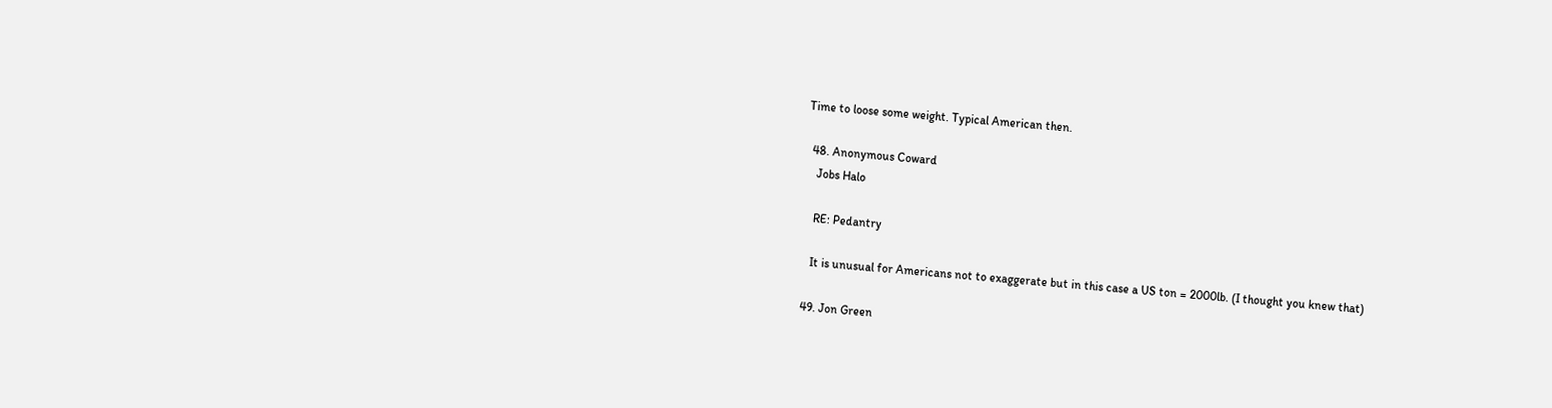Time to loose some weight. Typical American then.

  48. Anonymous Coward
    Jobs Halo

    RE: Pedantry

    It is unusual for Americans not to exaggerate but in this case a US ton = 2000lb. (I thought you knew that)

  49. Jon Green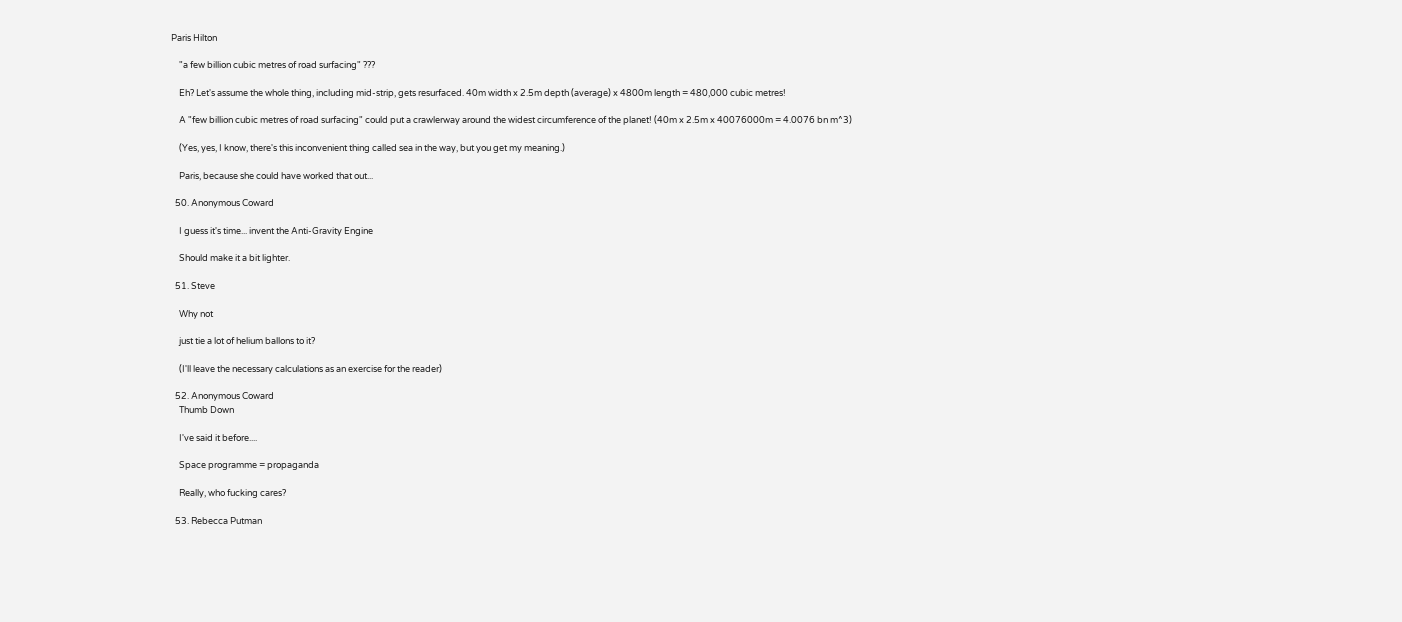Paris Hilton

    "a few billion cubic metres of road surfacing" ???

    Eh? Let's assume the whole thing, including mid-strip, gets resurfaced. 40m width x 2.5m depth (average) x 4800m length = 480,000 cubic metres!

    A "few billion cubic metres of road surfacing" could put a crawlerway around the widest circumference of the planet! (40m x 2.5m x 40076000m = 4.0076 bn m^3)

    (Yes, yes, I know, there's this inconvenient thing called sea in the way, but you get my meaning.)

    Paris, because she could have worked that out...

  50. Anonymous Coward

    I guess it's time... invent the Anti-Gravity Engine

    Should make it a bit lighter.

  51. Steve

    Why not

    just tie a lot of helium ballons to it?

    (I'll leave the necessary calculations as an exercise for the reader)

  52. Anonymous Coward
    Thumb Down

    I've said it before....

    Space programme = propaganda

    Really, who fucking cares?

  53. Rebecca Putman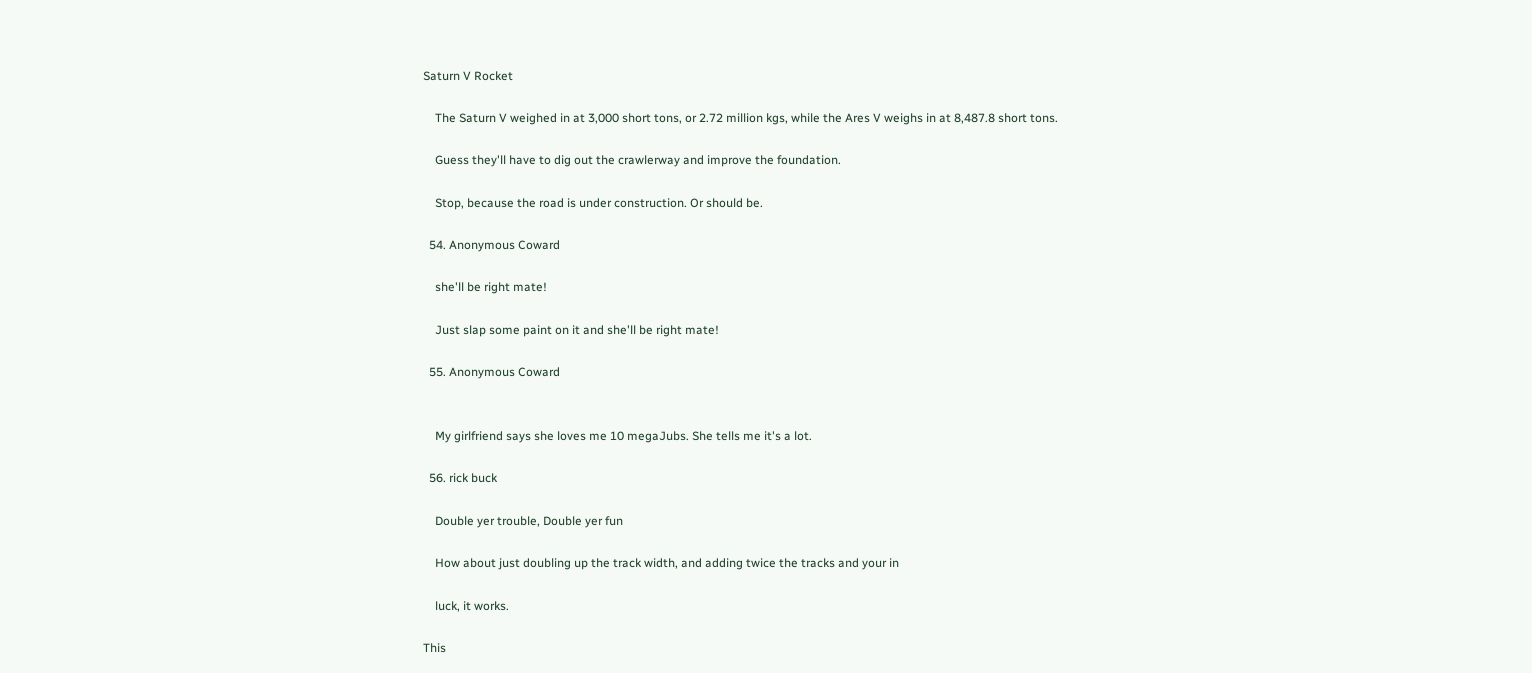Saturn V Rocket

    The Saturn V weighed in at 3,000 short tons, or 2.72 million kgs, while the Ares V weighs in at 8,487.8 short tons.

    Guess they'll have to dig out the crawlerway and improve the foundation.

    Stop, because the road is under construction. Or should be.

  54. Anonymous Coward

    she'll be right mate!

    Just slap some paint on it and she'll be right mate!

  55. Anonymous Coward


    My girlfriend says she loves me 10 megaJubs. She tells me it's a lot.

  56. rick buck

    Double yer trouble, Double yer fun

    How about just doubling up the track width, and adding twice the tracks and your in

    luck, it works.

This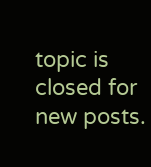topic is closed for new posts.